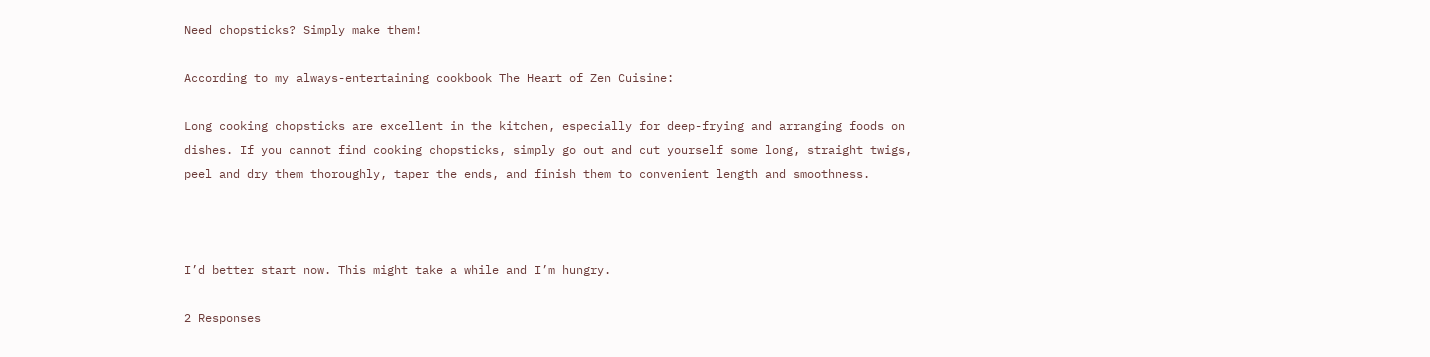Need chopsticks? Simply make them!

According to my always-entertaining cookbook The Heart of Zen Cuisine:

Long cooking chopsticks are excellent in the kitchen, especially for deep-frying and arranging foods on dishes. If you cannot find cooking chopsticks, simply go out and cut yourself some long, straight twigs, peel and dry them thoroughly, taper the ends, and finish them to convenient length and smoothness.



I’d better start now. This might take a while and I’m hungry.

2 Responses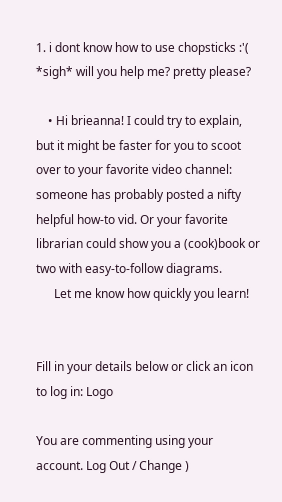1. i dont know how to use chopsticks :'( *sigh* will you help me? pretty please?

    • Hi brieanna! I could try to explain, but it might be faster for you to scoot over to your favorite video channel: someone has probably posted a nifty helpful how-to vid. Or your favorite librarian could show you a (cook)book or two with easy-to-follow diagrams.
      Let me know how quickly you learn!


Fill in your details below or click an icon to log in: Logo

You are commenting using your account. Log Out / Change )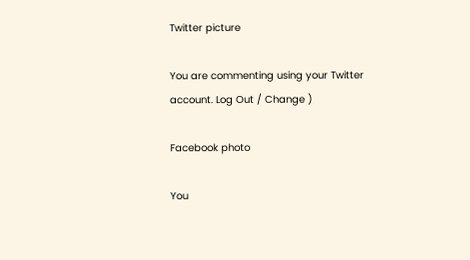Twitter picture

You are commenting using your Twitter account. Log Out / Change )

Facebook photo

You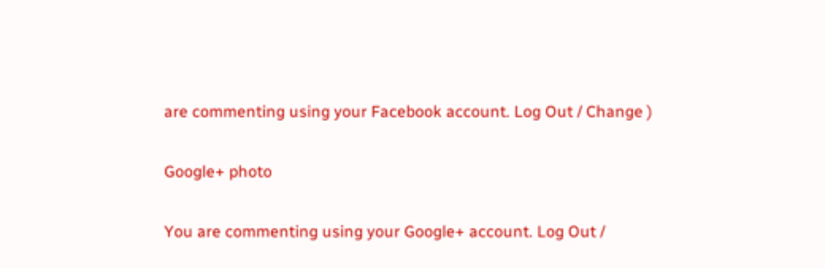are commenting using your Facebook account. Log Out / Change )

Google+ photo

You are commenting using your Google+ account. Log Out /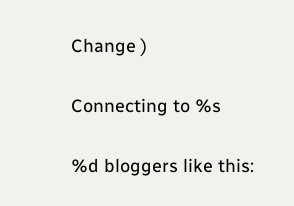Change )

Connecting to %s

%d bloggers like this: